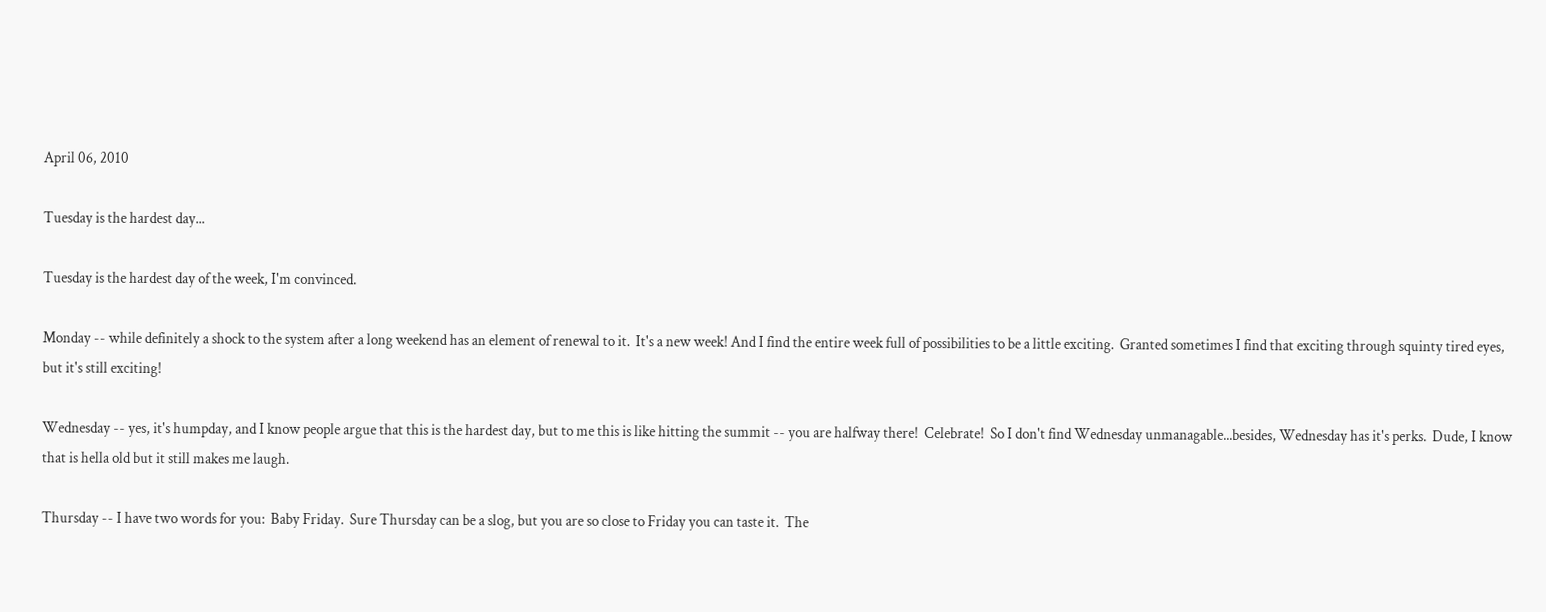April 06, 2010

Tuesday is the hardest day...

Tuesday is the hardest day of the week, I'm convinced.

Monday -- while definitely a shock to the system after a long weekend has an element of renewal to it.  It's a new week! And I find the entire week full of possibilities to be a little exciting.  Granted sometimes I find that exciting through squinty tired eyes, but it's still exciting!

Wednesday -- yes, it's humpday, and I know people argue that this is the hardest day, but to me this is like hitting the summit -- you are halfway there!  Celebrate!  So I don't find Wednesday unmanagable...besides, Wednesday has it's perks.  Dude, I know that is hella old but it still makes me laugh.

Thursday -- I have two words for you:  Baby Friday.  Sure Thursday can be a slog, but you are so close to Friday you can taste it.  The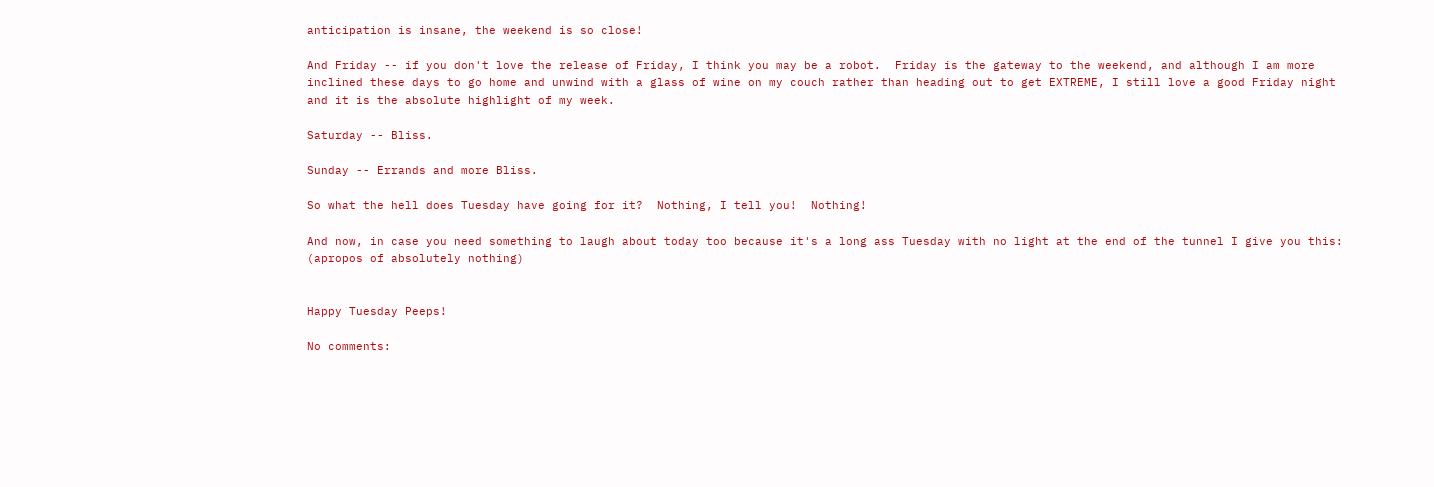anticipation is insane, the weekend is so close!

And Friday -- if you don't love the release of Friday, I think you may be a robot.  Friday is the gateway to the weekend, and although I am more inclined these days to go home and unwind with a glass of wine on my couch rather than heading out to get EXTREME, I still love a good Friday night and it is the absolute highlight of my week.

Saturday -- Bliss.

Sunday -- Errands and more Bliss.

So what the hell does Tuesday have going for it?  Nothing, I tell you!  Nothing!

And now, in case you need something to laugh about today too because it's a long ass Tuesday with no light at the end of the tunnel I give you this: (apropos of absolutely nothing)


Happy Tuesday Peeps!

No comments: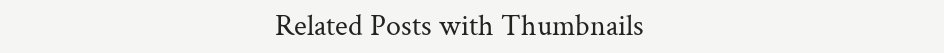Related Posts with Thumbnails